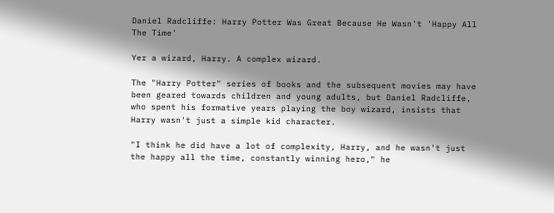Daniel Radcliffe: Harry Potter Was Great Because He Wasn't 'Happy All The Time'

Yer a wizard, Harry. A complex wizard.

The "Harry Potter" series of books and the subsequent movies may have been geared towards children and young adults, but Daniel Radcliffe, who spent his formative years playing the boy wizard, insists that Harry wasn't just a simple kid character.

"I think he did have a lot of complexity, Harry, and he wasn't just the happy all the time, constantly winning hero," he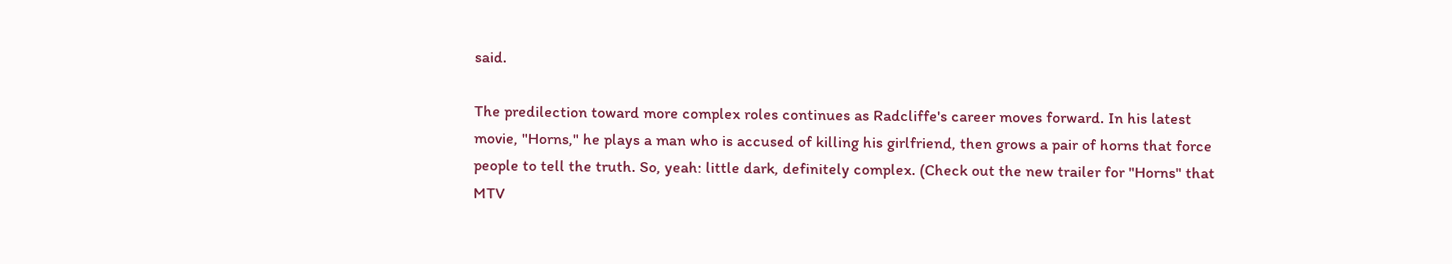said.

The predilection toward more complex roles continues as Radcliffe's career moves forward. In his latest movie, "Horns," he plays a man who is accused of killing his girlfriend, then grows a pair of horns that force people to tell the truth. So, yeah: little dark, definitely complex. (Check out the new trailer for "Horns" that MTV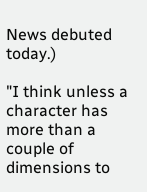News debuted today.)

"I think unless a character has more than a couple of dimensions to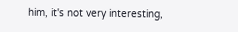him, it's not very interesting,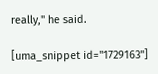really," he said.

[uma_snippet id="1729163"]